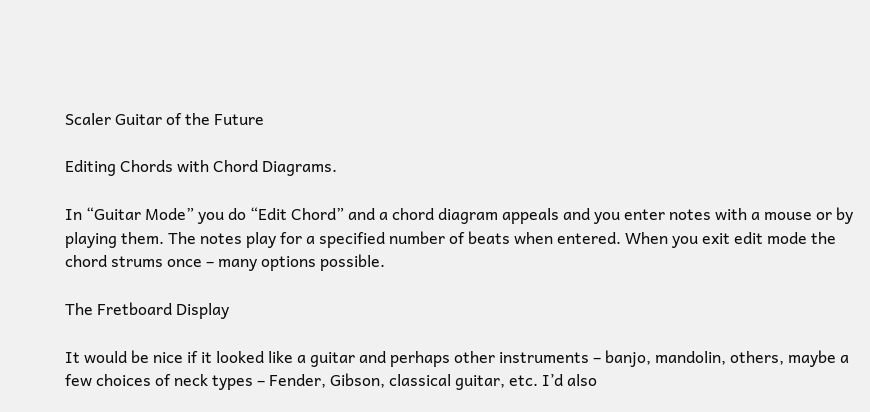Scaler Guitar of the Future

Editing Chords with Chord Diagrams.

In “Guitar Mode” you do “Edit Chord” and a chord diagram appeals and you enter notes with a mouse or by playing them. The notes play for a specified number of beats when entered. When you exit edit mode the chord strums once – many options possible.

The Fretboard Display

It would be nice if it looked like a guitar and perhaps other instruments – banjo, mandolin, others, maybe a few choices of neck types – Fender, Gibson, classical guitar, etc. I’d also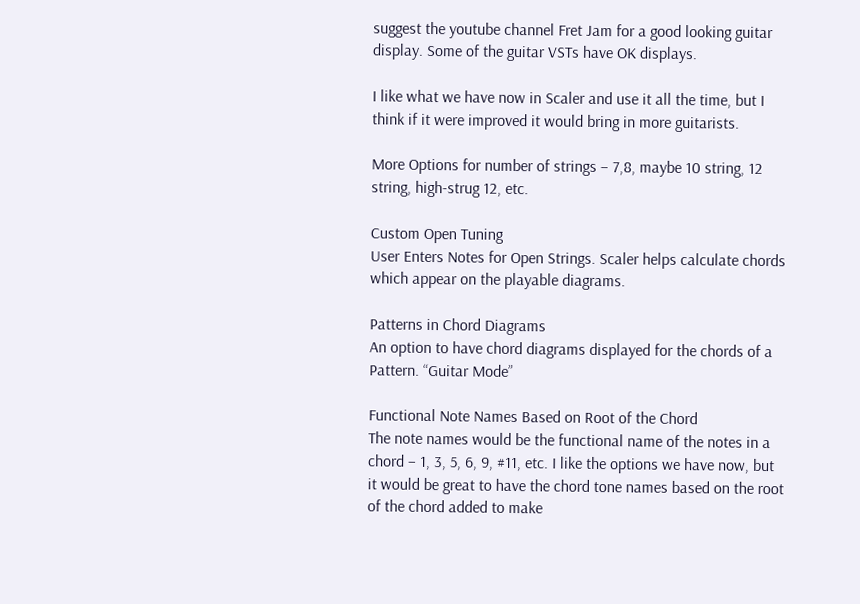suggest the youtube channel Fret Jam for a good looking guitar display. Some of the guitar VSTs have OK displays.

I like what we have now in Scaler and use it all the time, but I think if it were improved it would bring in more guitarists.

More Options for number of strings – 7,8, maybe 10 string, 12 string, high-strug 12, etc.

Custom Open Tuning
User Enters Notes for Open Strings. Scaler helps calculate chords which appear on the playable diagrams.

Patterns in Chord Diagrams
An option to have chord diagrams displayed for the chords of a Pattern. “Guitar Mode”

Functional Note Names Based on Root of the Chord
The note names would be the functional name of the notes in a chord – 1, 3, 5, 6, 9, #11, etc. I like the options we have now, but it would be great to have the chord tone names based on the root of the chord added to make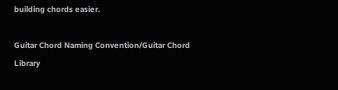building chords easier.

Guitar Chord Naming Convention/Guitar Chord Library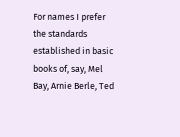For names I prefer the standards established in basic books of, say, Mel Bay, Arnie Berle, Ted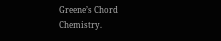Greene’s Chord Chemistry.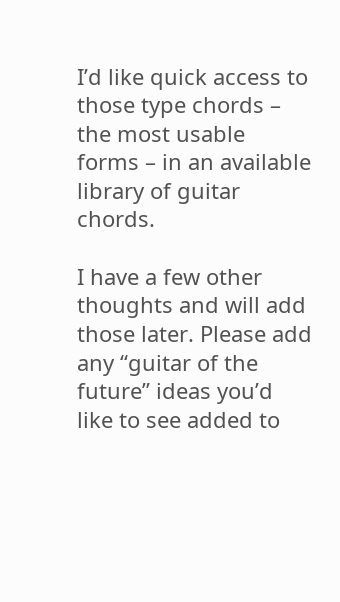I’d like quick access to those type chords – the most usable forms – in an available library of guitar chords.

I have a few other thoughts and will add those later. Please add any “guitar of the future” ideas you’d like to see added to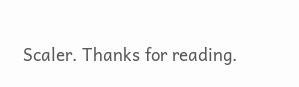Scaler. Thanks for reading.